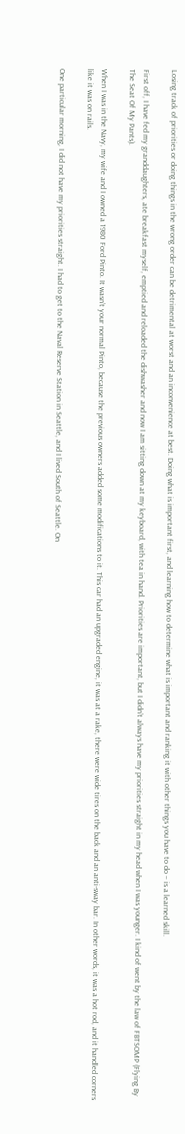Losing track of priorities or doing things in the wrong order can be detrimental at worst and an inconvenience at best. Doing what is important first, and learning how to determine what is important and ranking it with other things you have to do – is a learned skill.

First off, I have fed my granddaughters, ate breakfast myself, emptied and reloaded the dishwasher and now I am sitting down at my keyboard, with tea in hand. Priorities are important, but I didn’t always have my priorities straight in my head when I was younger. I kind of went by the law of FBTSOMP (Flying By The Seat Of My Pants).

When I was in the Navy, my wife and I owned a 1980 Ford Pinto. It wasn’t your normal Pinto, because the previous owners added some modifications to it. This car had an upgraded engine, it was at a rake, there were wide tires on the back and an anti-sway bar. In other words, it was a hot rod, and it handled corners like it was on rails.

One particular morning, I did not have my priorities straight. I had to get to the Naval Reserve Station in Seattle, and I lived South of Seattle. On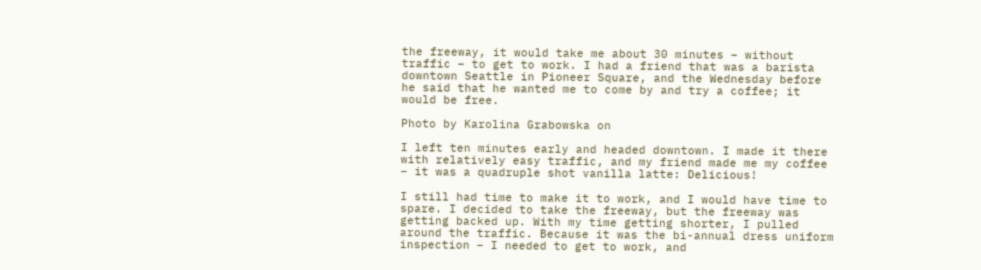the freeway, it would take me about 30 minutes – without traffic – to get to work. I had a friend that was a barista downtown Seattle in Pioneer Square, and the Wednesday before he said that he wanted me to come by and try a coffee; it would be free.

Photo by Karolina Grabowska on

I left ten minutes early and headed downtown. I made it there with relatively easy traffic, and my friend made me my coffee – it was a quadruple shot vanilla latte: Delicious!

I still had time to make it to work, and I would have time to spare. I decided to take the freeway, but the freeway was getting backed up. With my time getting shorter, I pulled around the traffic. Because it was the bi-annual dress uniform inspection – I needed to get to work, and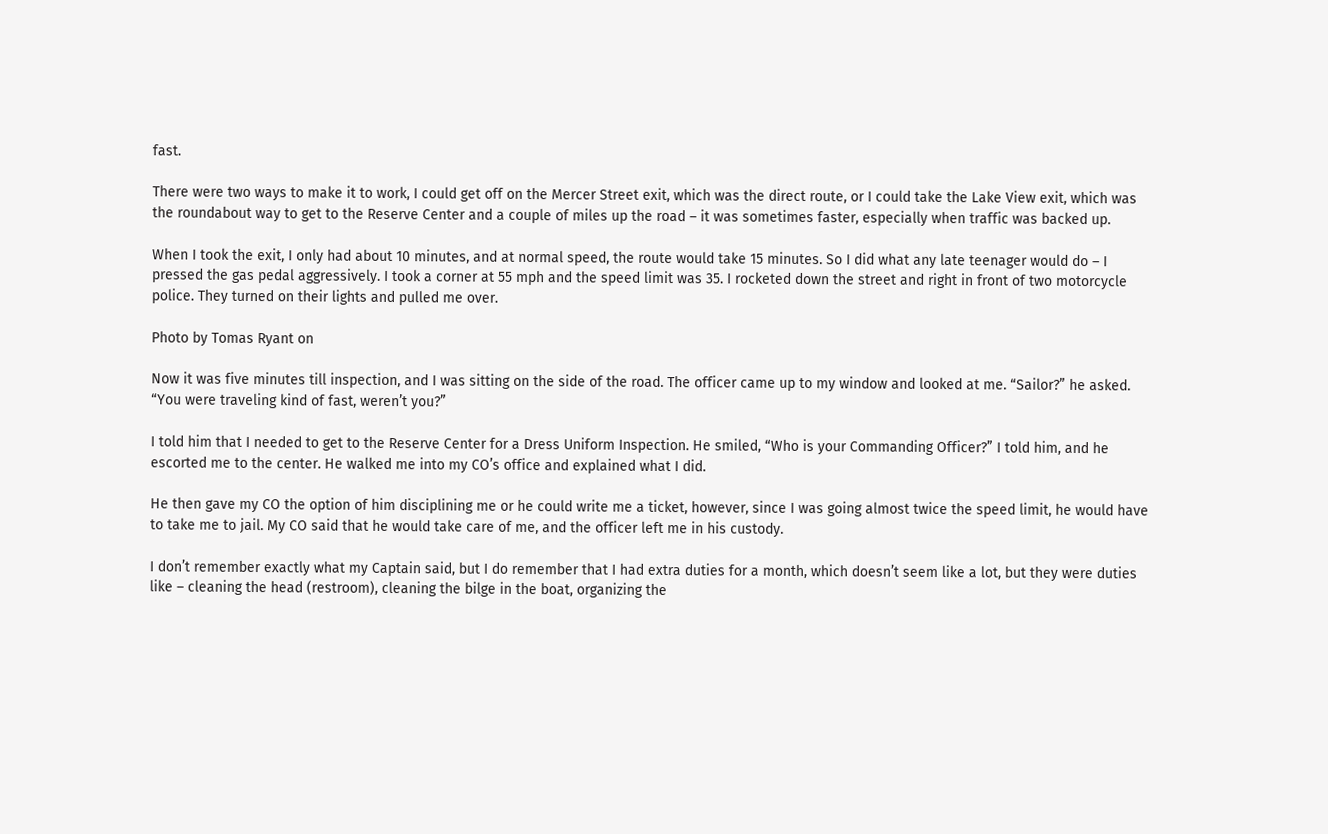fast.

There were two ways to make it to work, I could get off on the Mercer Street exit, which was the direct route, or I could take the Lake View exit, which was the roundabout way to get to the Reserve Center and a couple of miles up the road – it was sometimes faster, especially when traffic was backed up.

When I took the exit, I only had about 10 minutes, and at normal speed, the route would take 15 minutes. So I did what any late teenager would do – I pressed the gas pedal aggressively. I took a corner at 55 mph and the speed limit was 35. I rocketed down the street and right in front of two motorcycle police. They turned on their lights and pulled me over.

Photo by Tomas Ryant on

Now it was five minutes till inspection, and I was sitting on the side of the road. The officer came up to my window and looked at me. “Sailor?” he asked. “You were traveling kind of fast, weren’t you?”

I told him that I needed to get to the Reserve Center for a Dress Uniform Inspection. He smiled, “Who is your Commanding Officer?” I told him, and he escorted me to the center. He walked me into my CO’s office and explained what I did.

He then gave my CO the option of him disciplining me or he could write me a ticket, however, since I was going almost twice the speed limit, he would have to take me to jail. My CO said that he would take care of me, and the officer left me in his custody.

I don’t remember exactly what my Captain said, but I do remember that I had extra duties for a month, which doesn’t seem like a lot, but they were duties like – cleaning the head (restroom), cleaning the bilge in the boat, organizing the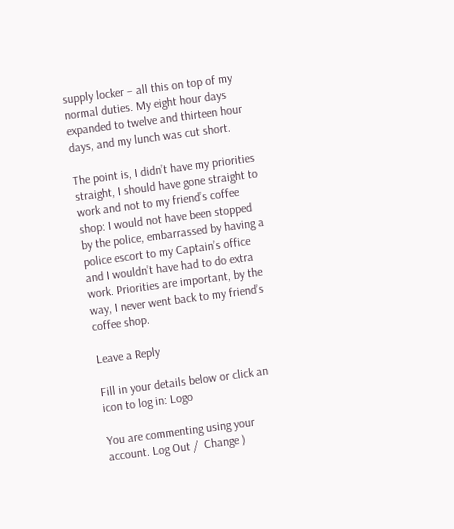supply locker – all this on top of my normal duties. My eight hour days expanded to twelve and thirteen hour days, and my lunch was cut short.

The point is, I didn’t have my priorities straight, I should have gone straight to work and not to my friend’s coffee shop: I would not have been stopped by the police, embarrassed by having a police escort to my Captain’s office and I wouldn’t have had to do extra work. Priorities are important, by the way, I never went back to my friend’s coffee shop.

Leave a Reply

Fill in your details below or click an icon to log in: Logo

You are commenting using your account. Log Out /  Change )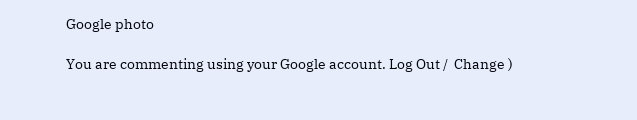Google photo

You are commenting using your Google account. Log Out /  Change )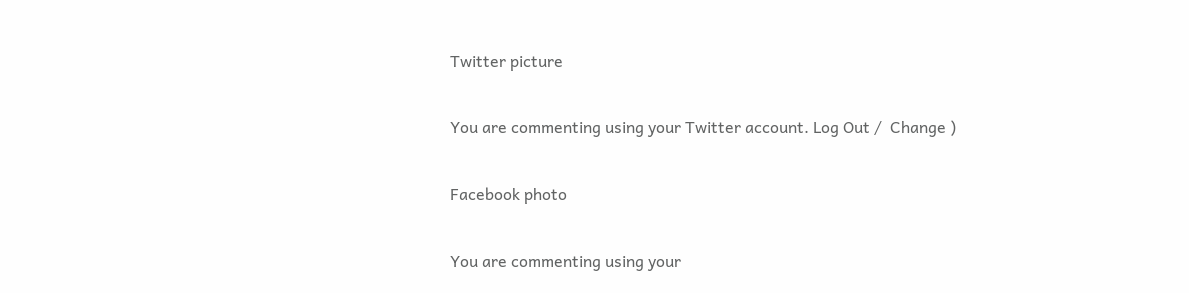Twitter picture

You are commenting using your Twitter account. Log Out /  Change )

Facebook photo

You are commenting using your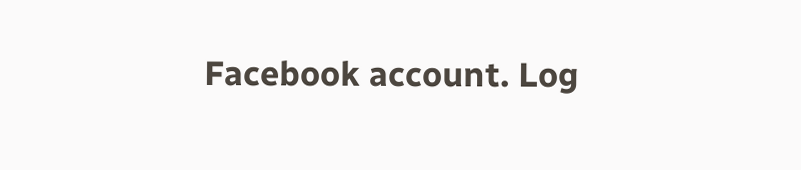Facebook account. Log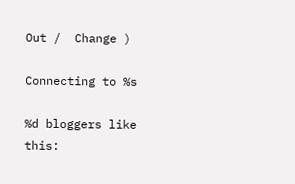Out /  Change )

Connecting to %s

%d bloggers like this: